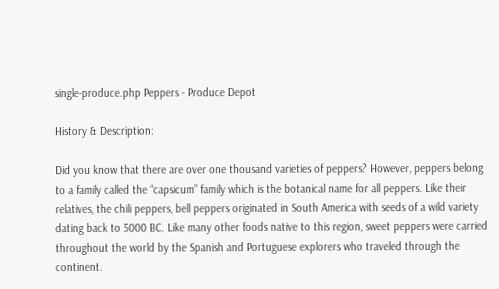single-produce.php Peppers - Produce Depot

History & Description:

Did you know that there are over one thousand varieties of peppers? However, peppers belong to a family called the “capsicum” family which is the botanical name for all peppers. Like their relatives, the chili peppers, bell peppers originated in South America with seeds of a wild variety dating back to 5000 BC. Like many other foods native to this region, sweet peppers were carried throughout the world by the Spanish and Portuguese explorers who traveled through the continent.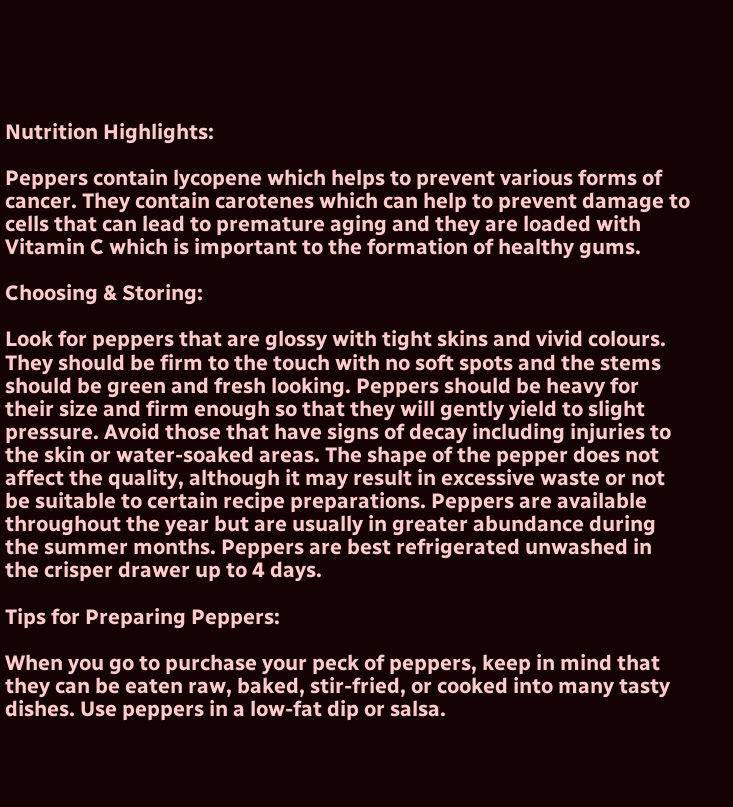Nutrition Highlights:

Peppers contain lycopene which helps to prevent various forms of cancer. They contain carotenes which can help to prevent damage to cells that can lead to premature aging and they are loaded with Vitamin C which is important to the formation of healthy gums.

Choosing & Storing:

Look for peppers that are glossy with tight skins and vivid colours. They should be firm to the touch with no soft spots and the stems should be green and fresh looking. Peppers should be heavy for their size and firm enough so that they will gently yield to slight pressure. Avoid those that have signs of decay including injuries to the skin or water-soaked areas. The shape of the pepper does not affect the quality, although it may result in excessive waste or not be suitable to certain recipe preparations. Peppers are available throughout the year but are usually in greater abundance during the summer months. Peppers are best refrigerated unwashed in the crisper drawer up to 4 days.

Tips for Preparing Peppers:

When you go to purchase your peck of peppers, keep in mind that they can be eaten raw, baked, stir-fried, or cooked into many tasty dishes. Use peppers in a low-fat dip or salsa.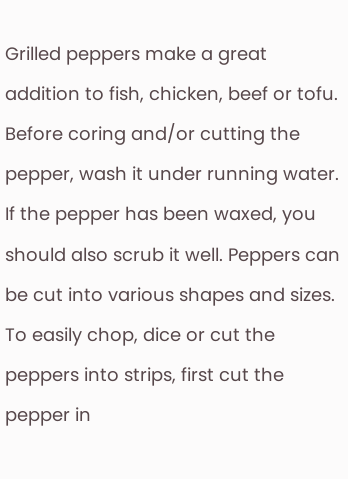Grilled peppers make a great addition to fish, chicken, beef or tofu. Before coring and/or cutting the pepper, wash it under running water. If the pepper has been waxed, you should also scrub it well. Peppers can be cut into various shapes and sizes. To easily chop, dice or cut the peppers into strips, first cut the pepper in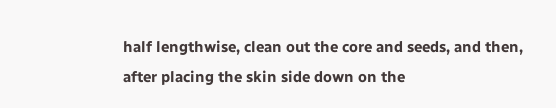half lengthwise, clean out the core and seeds, and then, after placing the skin side down on the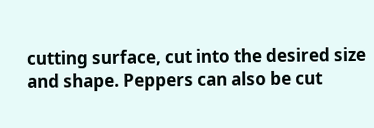cutting surface, cut into the desired size and shape. Peppers can also be cut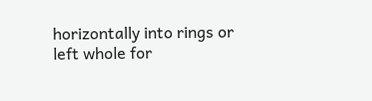horizontally into rings or left whole for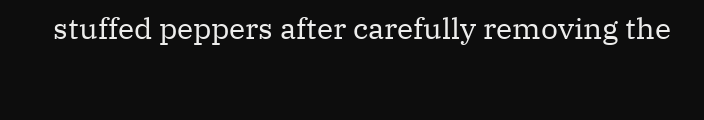stuffed peppers after carefully removing the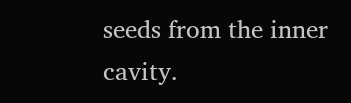seeds from the inner cavity.